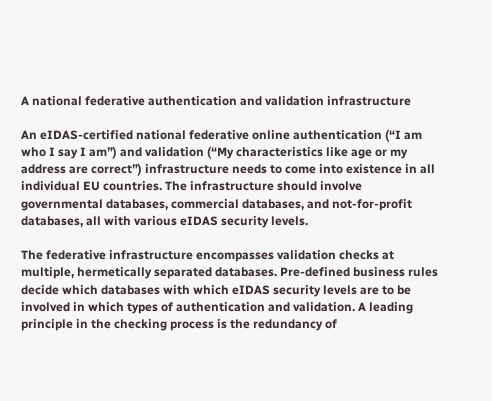A national federative authentication and validation infrastructure

An eIDAS-certified national federative online authentication (“I am who I say I am”) and validation (“My characteristics like age or my address are correct”) infrastructure needs to come into existence in all individual EU countries. The infrastructure should involve governmental databases, commercial databases, and not-for-profit databases, all with various eIDAS security levels.

The federative infrastructure encompasses validation checks at multiple, hermetically separated databases. Pre-defined business rules decide which databases with which eIDAS security levels are to be involved in which types of authentication and validation. A leading principle in the checking process is the redundancy of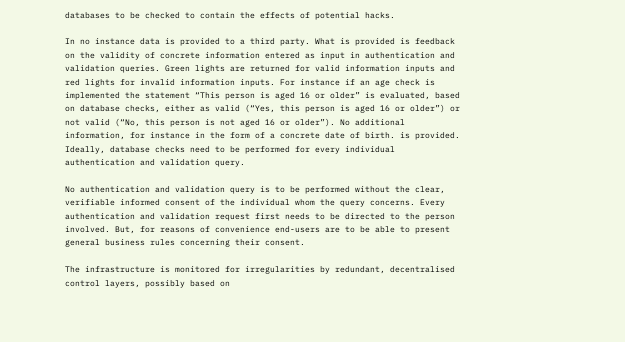databases to be checked to contain the effects of potential hacks.

In no instance data is provided to a third party. What is provided is feedback on the validity of concrete information entered as input in authentication and validation queries. Green lights are returned for valid information inputs and red lights for invalid information inputs. For instance if an age check is implemented the statement “This person is aged 16 or older” is evaluated, based on database checks, either as valid (“Yes, this person is aged 16 or older”) or not valid (“No, this person is not aged 16 or older”). No additional information, for instance in the form of a concrete date of birth. is provided. Ideally, database checks need to be performed for every individual authentication and validation query.

No authentication and validation query is to be performed without the clear, verifiable informed consent of the individual whom the query concerns. Every authentication and validation request first needs to be directed to the person involved. But, for reasons of convenience end-users are to be able to present general business rules concerning their consent.

The infrastructure is monitored for irregularities by redundant, decentralised control layers, possibly based on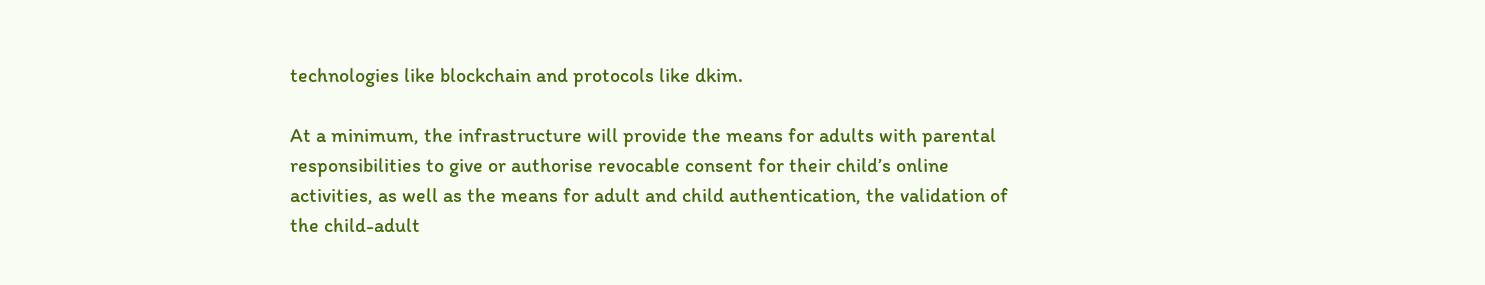technologies like blockchain and protocols like dkim.

At a minimum, the infrastructure will provide the means for adults with parental responsibilities to give or authorise revocable consent for their child’s online activities, as well as the means for adult and child authentication, the validation of the child-adult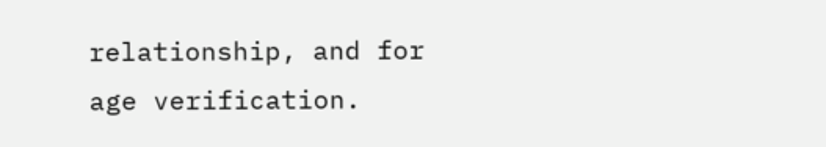relationship, and for age verification.